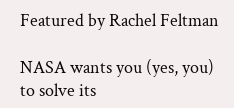Featured by Rachel Feltman

NASA wants you (yes, you) to solve its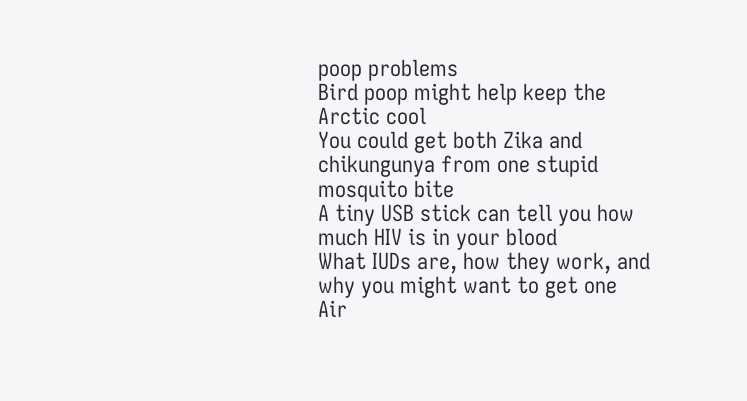poop problems
Bird poop might help keep the Arctic cool
You could get both Zika and chikungunya from one stupid mosquito bite
A tiny USB stick can tell you how much HIV is in your blood
What IUDs are, how they work, and why you might want to get one
Air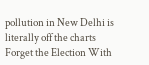pollution in New Delhi is literally off the charts
Forget the Election With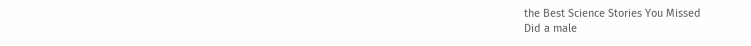the Best Science Stories You Missed
Did a male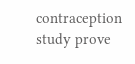contraception study prove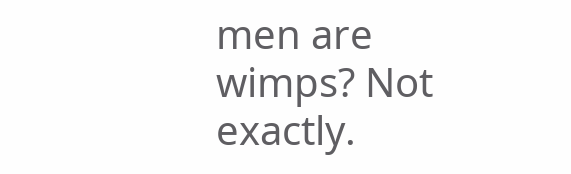men are wimps? Not exactly.